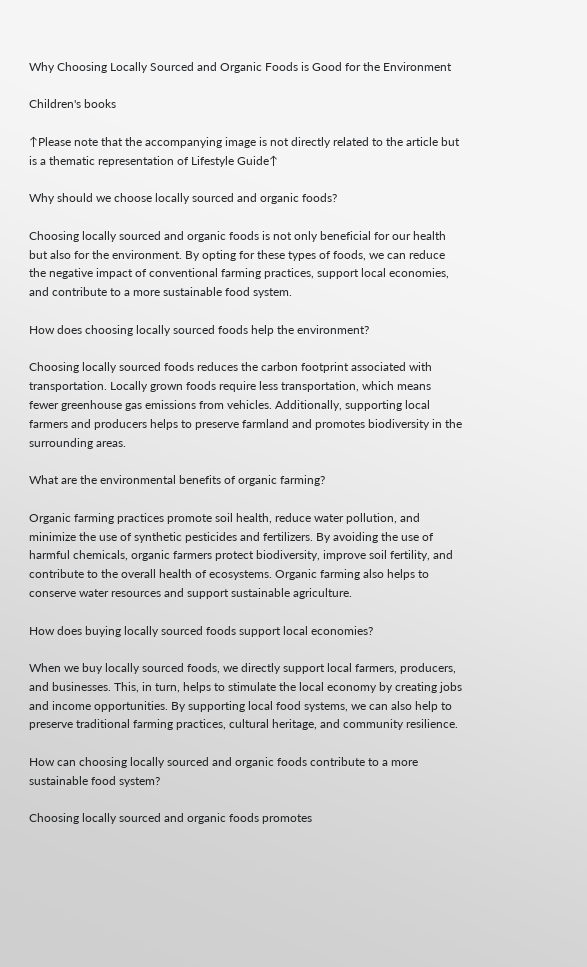Why Choosing Locally Sourced and Organic Foods is Good for the Environment

Children's books

↑Please note that the accompanying image is not directly related to the article but is a thematic representation of Lifestyle Guide↑

Why should we choose locally sourced and organic foods?

Choosing locally sourced and organic foods is not only beneficial for our health but also for the environment. By opting for these types of foods, we can reduce the negative impact of conventional farming practices, support local economies, and contribute to a more sustainable food system.

How does choosing locally sourced foods help the environment?

Choosing locally sourced foods reduces the carbon footprint associated with transportation. Locally grown foods require less transportation, which means fewer greenhouse gas emissions from vehicles. Additionally, supporting local farmers and producers helps to preserve farmland and promotes biodiversity in the surrounding areas.

What are the environmental benefits of organic farming?

Organic farming practices promote soil health, reduce water pollution, and minimize the use of synthetic pesticides and fertilizers. By avoiding the use of harmful chemicals, organic farmers protect biodiversity, improve soil fertility, and contribute to the overall health of ecosystems. Organic farming also helps to conserve water resources and support sustainable agriculture.

How does buying locally sourced foods support local economies?

When we buy locally sourced foods, we directly support local farmers, producers, and businesses. This, in turn, helps to stimulate the local economy by creating jobs and income opportunities. By supporting local food systems, we can also help to preserve traditional farming practices, cultural heritage, and community resilience.

How can choosing locally sourced and organic foods contribute to a more sustainable food system?

Choosing locally sourced and organic foods promotes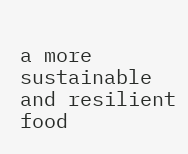a more sustainable and resilient food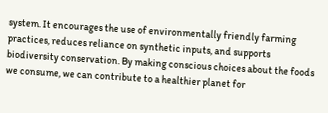system. It encourages the use of environmentally friendly farming practices, reduces reliance on synthetic inputs, and supports biodiversity conservation. By making conscious choices about the foods we consume, we can contribute to a healthier planet for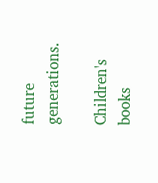future generations.

Children's books